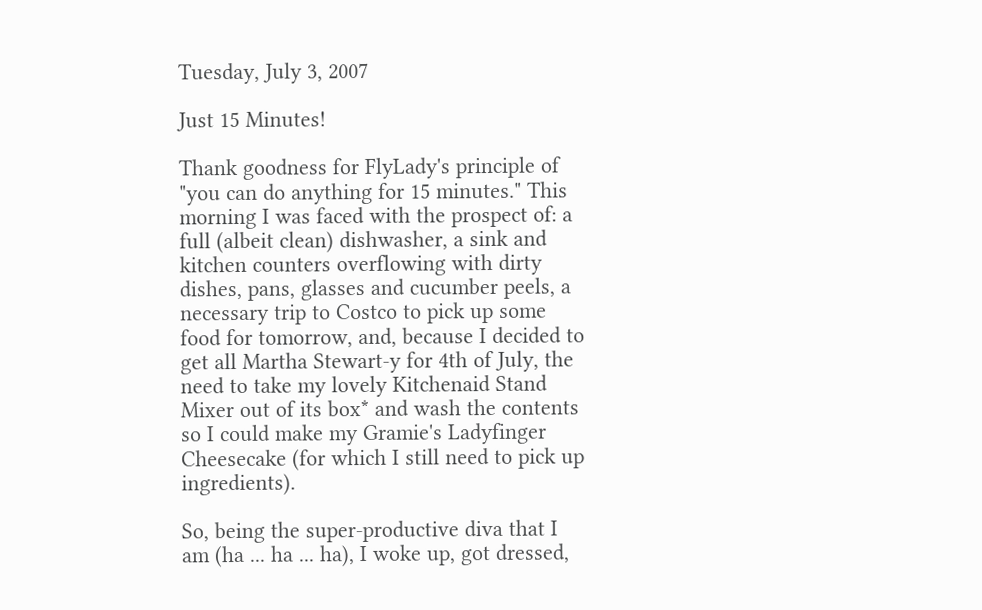Tuesday, July 3, 2007

Just 15 Minutes!

Thank goodness for FlyLady's principle of "you can do anything for 15 minutes." This morning I was faced with the prospect of: a full (albeit clean) dishwasher, a sink and kitchen counters overflowing with dirty dishes, pans, glasses and cucumber peels, a necessary trip to Costco to pick up some food for tomorrow, and, because I decided to get all Martha Stewart-y for 4th of July, the need to take my lovely Kitchenaid Stand Mixer out of its box* and wash the contents so I could make my Gramie's Ladyfinger Cheesecake (for which I still need to pick up ingredients).

So, being the super-productive diva that I am (ha ... ha ... ha), I woke up, got dressed,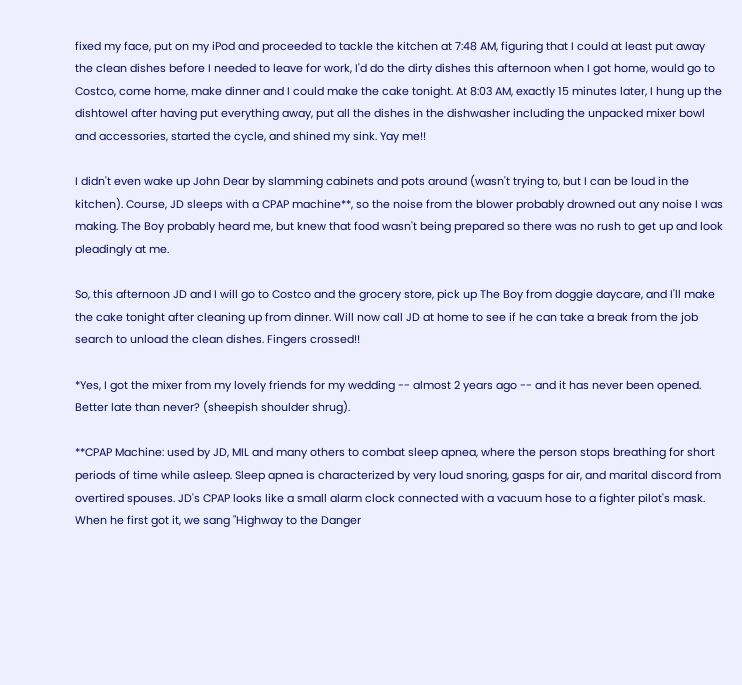fixed my face, put on my iPod and proceeded to tackle the kitchen at 7:48 AM, figuring that I could at least put away the clean dishes before I needed to leave for work, I'd do the dirty dishes this afternoon when I got home, would go to Costco, come home, make dinner and I could make the cake tonight. At 8:03 AM, exactly 15 minutes later, I hung up the dishtowel after having put everything away, put all the dishes in the dishwasher including the unpacked mixer bowl and accessories, started the cycle, and shined my sink. Yay me!!

I didn't even wake up John Dear by slamming cabinets and pots around (wasn't trying to, but I can be loud in the kitchen). Course, JD sleeps with a CPAP machine**, so the noise from the blower probably drowned out any noise I was making. The Boy probably heard me, but knew that food wasn't being prepared so there was no rush to get up and look pleadingly at me.

So, this afternoon JD and I will go to Costco and the grocery store, pick up The Boy from doggie daycare, and I'll make the cake tonight after cleaning up from dinner. Will now call JD at home to see if he can take a break from the job search to unload the clean dishes. Fingers crossed!!

*Yes, I got the mixer from my lovely friends for my wedding -- almost 2 years ago -- and it has never been opened. Better late than never? (sheepish shoulder shrug).

**CPAP Machine: used by JD, MIL and many others to combat sleep apnea, where the person stops breathing for short periods of time while asleep. Sleep apnea is characterized by very loud snoring, gasps for air, and marital discord from overtired spouses. JD's CPAP looks like a small alarm clock connected with a vacuum hose to a fighter pilot's mask. When he first got it, we sang "Highway to the Danger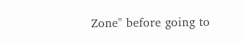Zone" before going to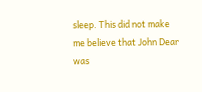sleep. This did not make me believe that John Dear was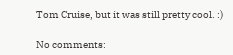Tom Cruise, but it was still pretty cool. :)

No comments: